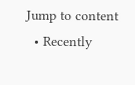Jump to content
  • Recently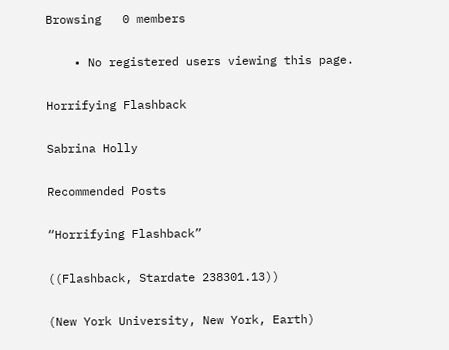Browsing   0 members

    • No registered users viewing this page.

Horrifying Flashback

Sabrina Holly

Recommended Posts

“Horrifying Flashback”

((Flashback, Stardate 238301.13))

(New York University, New York, Earth)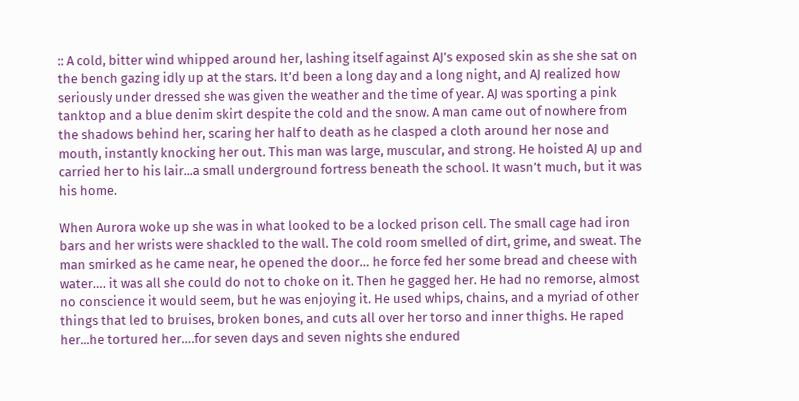:: A cold, bitter wind whipped around her, lashing itself against AJ’s exposed skin as she she sat on the bench gazing idly up at the stars. It’d been a long day and a long night, and AJ realized how seriously under dressed she was given the weather and the time of year. AJ was sporting a pink tanktop and a blue denim skirt despite the cold and the snow. A man came out of nowhere from the shadows behind her, scaring her half to death as he clasped a cloth around her nose and mouth, instantly knocking her out. This man was large, muscular, and strong. He hoisted AJ up and carried her to his lair...a small underground fortress beneath the school. It wasn’t much, but it was his home.

When Aurora woke up she was in what looked to be a locked prison cell. The small cage had iron bars and her wrists were shackled to the wall. The cold room smelled of dirt, grime, and sweat. The man smirked as he came near, he opened the door… he force fed her some bread and cheese with water…. it was all she could do not to choke on it. Then he gagged her. He had no remorse, almost no conscience it would seem, but he was enjoying it. He used whips, chains, and a myriad of other things that led to bruises, broken bones, and cuts all over her torso and inner thighs. He raped her...he tortured her….for seven days and seven nights she endured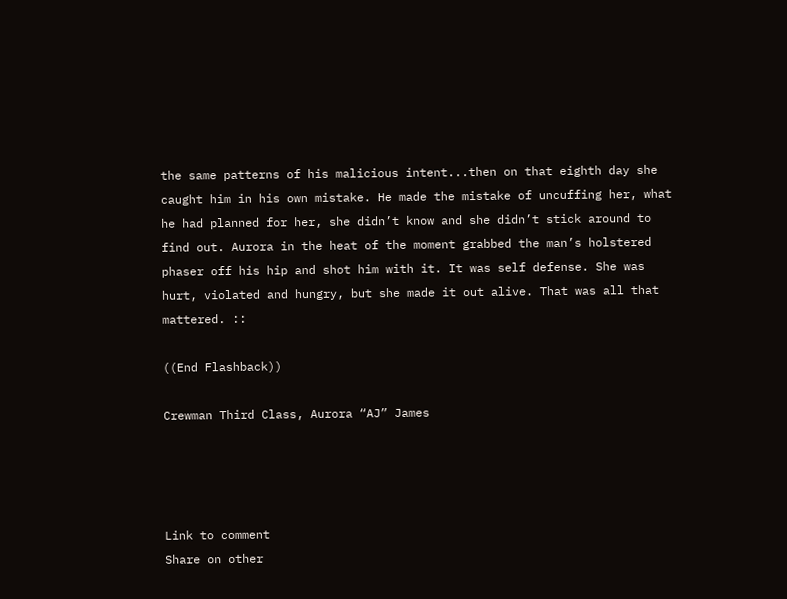the same patterns of his malicious intent...then on that eighth day she caught him in his own mistake. He made the mistake of uncuffing her, what he had planned for her, she didn’t know and she didn’t stick around to find out. Aurora in the heat of the moment grabbed the man’s holstered phaser off his hip and shot him with it. It was self defense. She was hurt, violated and hungry, but she made it out alive. That was all that mattered. ::

((End Flashback))

Crewman Third Class, Aurora “AJ” James




Link to comment
Share on other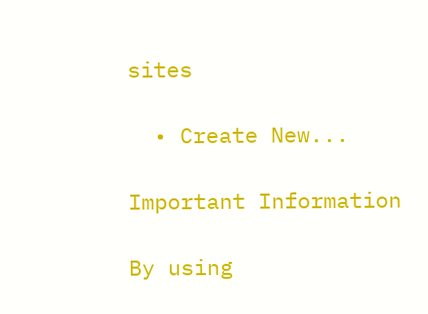sites

  • Create New...

Important Information

By using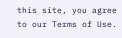this site, you agree to our Terms of Use.